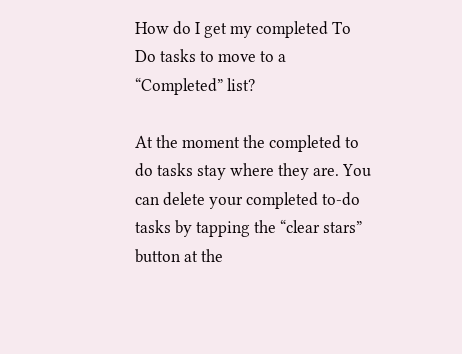How do I get my completed To Do tasks to move to a “Completed” list?

At the moment the completed to do tasks stay where they are. You can delete your completed to-do tasks by tapping the “clear stars” button at the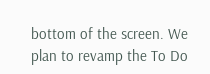bottom of the screen. We plan to revamp the To Do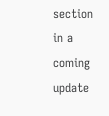section in a coming update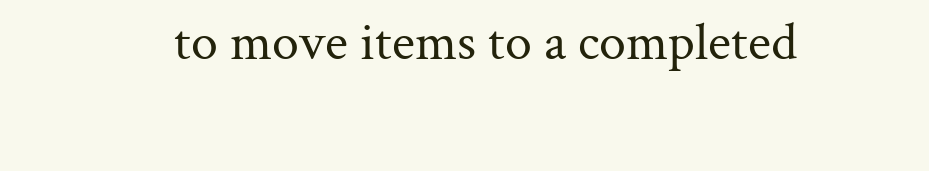to move items to a completed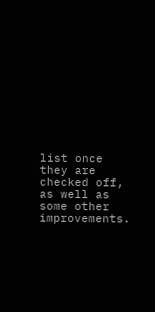list once they are checked off, as well as some other improvements.